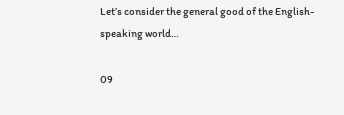Let’s consider the general good of the English-speaking world…

09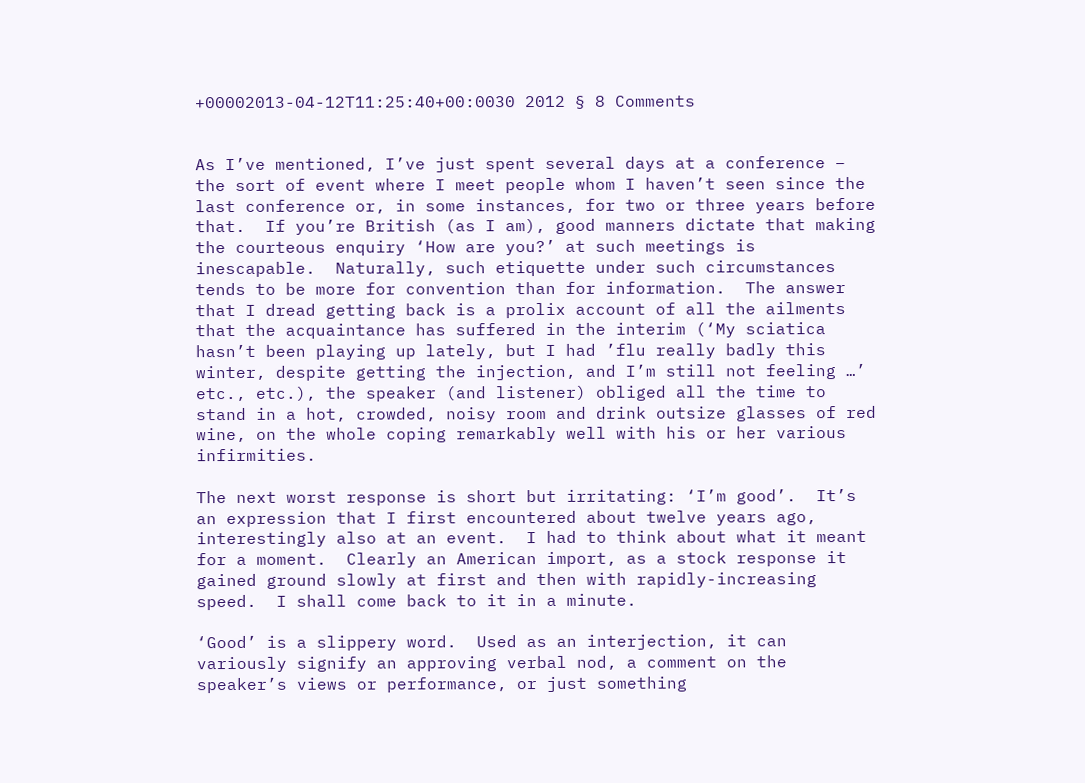+00002013-04-12T11:25:40+00:0030 2012 § 8 Comments


As I’ve mentioned, I’ve just spent several days at a conference – the sort of event where I meet people whom I haven’t seen since the last conference or, in some instances, for two or three years before that.  If you’re British (as I am), good manners dictate that making the courteous enquiry ‘How are you?’ at such meetings is inescapable.  Naturally, such etiquette under such circumstances tends to be more for convention than for information.  The answer that I dread getting back is a prolix account of all the ailments that the acquaintance has suffered in the interim (‘My sciatica hasn’t been playing up lately, but I had ’flu really badly this winter, despite getting the injection, and I’m still not feeling …’ etc., etc.), the speaker (and listener) obliged all the time to stand in a hot, crowded, noisy room and drink outsize glasses of red wine, on the whole coping remarkably well with his or her various infirmities.

The next worst response is short but irritating: ‘I’m good’.  It’s an expression that I first encountered about twelve years ago, interestingly also at an event.  I had to think about what it meant for a moment.  Clearly an American import, as a stock response it gained ground slowly at first and then with rapidly-increasing speed.  I shall come back to it in a minute.

‘Good’ is a slippery word.  Used as an interjection, it can variously signify an approving verbal nod, a comment on the speaker’s views or performance, or just something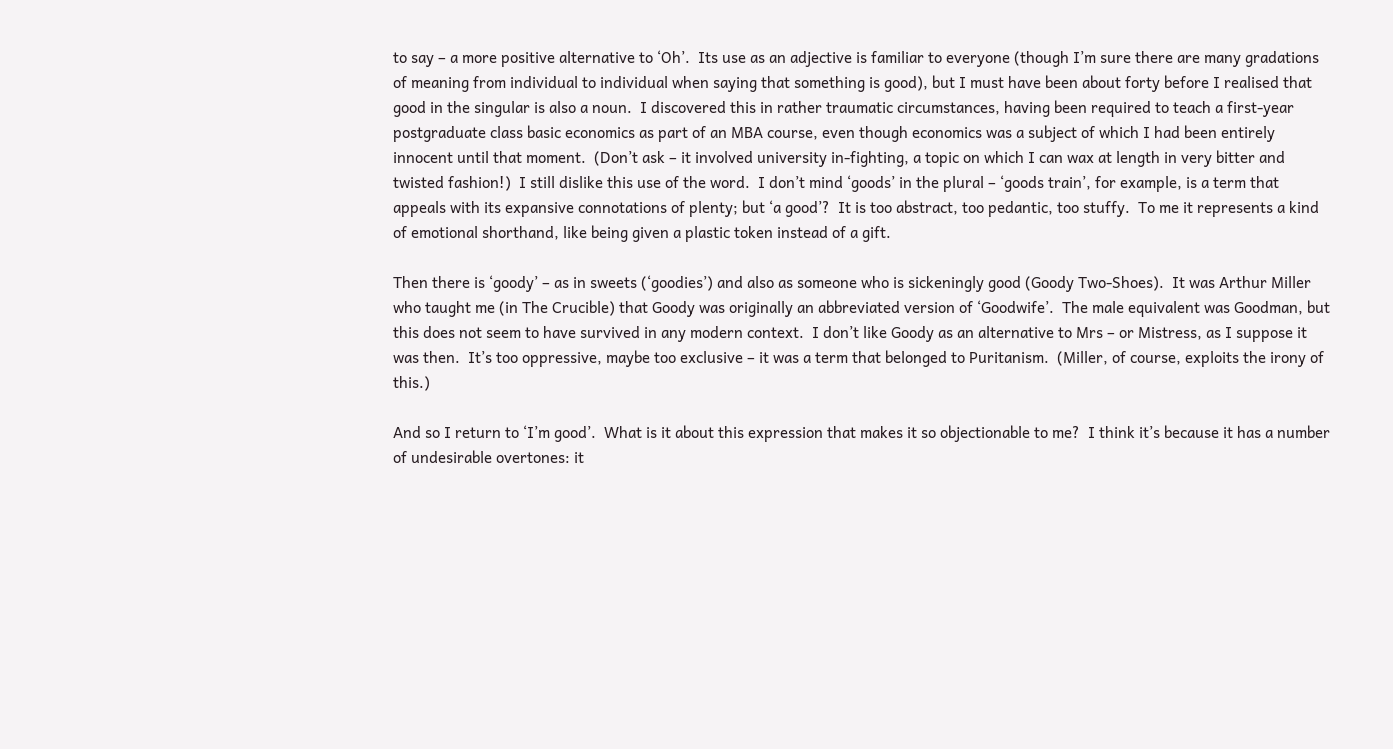to say – a more positive alternative to ‘Oh’.  Its use as an adjective is familiar to everyone (though I’m sure there are many gradations of meaning from individual to individual when saying that something is good), but I must have been about forty before I realised that good in the singular is also a noun.  I discovered this in rather traumatic circumstances, having been required to teach a first-year postgraduate class basic economics as part of an MBA course, even though economics was a subject of which I had been entirely innocent until that moment.  (Don’t ask – it involved university in-fighting, a topic on which I can wax at length in very bitter and twisted fashion!)  I still dislike this use of the word.  I don’t mind ‘goods’ in the plural – ‘goods train’, for example, is a term that appeals with its expansive connotations of plenty; but ‘a good’?  It is too abstract, too pedantic, too stuffy.  To me it represents a kind of emotional shorthand, like being given a plastic token instead of a gift.

Then there is ‘goody’ – as in sweets (‘goodies’) and also as someone who is sickeningly good (Goody Two-Shoes).  It was Arthur Miller who taught me (in The Crucible) that Goody was originally an abbreviated version of ‘Goodwife’.  The male equivalent was Goodman, but this does not seem to have survived in any modern context.  I don’t like Goody as an alternative to Mrs – or Mistress, as I suppose it was then.  It’s too oppressive, maybe too exclusive – it was a term that belonged to Puritanism.  (Miller, of course, exploits the irony of this.)

And so I return to ‘I’m good’.  What is it about this expression that makes it so objectionable to me?  I think it’s because it has a number of undesirable overtones: it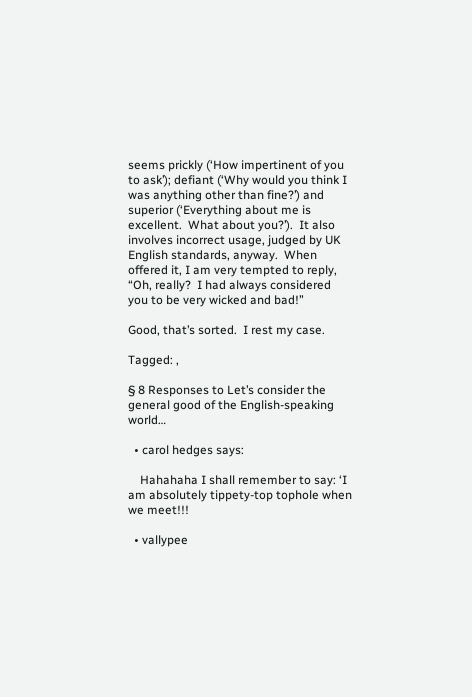seems prickly (‘How impertinent of you to ask’); defiant (‘Why would you think I was anything other than fine?’) and superior (‘Everything about me is excellent.  What about you?’).  It also involves incorrect usage, judged by UK English standards, anyway.  When offered it, I am very tempted to reply, “Oh, really?  I had always considered you to be very wicked and bad!”

Good, that’s sorted.  I rest my case.

Tagged: ,

§ 8 Responses to Let’s consider the general good of the English-speaking world…

  • carol hedges says:

    Hahahaha I shall remember to say: ‘I am absolutely tippety-top tophole when we meet!!!

  • vallypee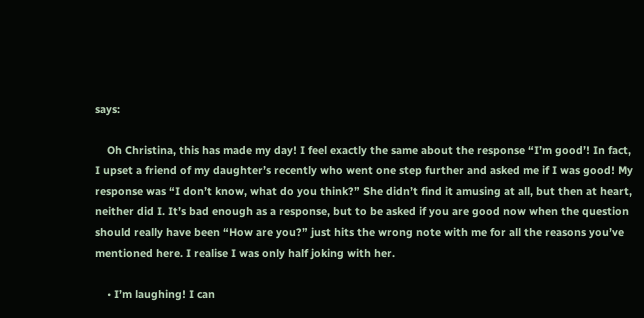says:

    Oh Christina, this has made my day! I feel exactly the same about the response “I’m good’! In fact, I upset a friend of my daughter’s recently who went one step further and asked me if I was good! My response was “I don’t know, what do you think?” She didn’t find it amusing at all, but then at heart, neither did I. It’s bad enough as a response, but to be asked if you are good now when the question should really have been “How are you?” just hits the wrong note with me for all the reasons you’ve mentioned here. I realise I was only half joking with her.

    • I’m laughing! I can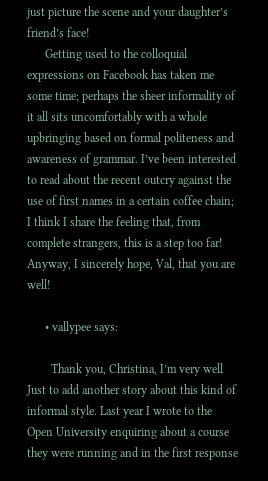just picture the scene and your daughter’s friend’s face!
      Getting used to the colloquial expressions on Facebook has taken me some time; perhaps the sheer informality of it all sits uncomfortably with a whole upbringing based on formal politeness and awareness of grammar. I’ve been interested to read about the recent outcry against the use of first names in a certain coffee chain; I think I share the feeling that, from complete strangers, this is a step too far! Anyway, I sincerely hope, Val, that you are well!

      • vallypee says:

        Thank you, Christina, I’m very well  Just to add another story about this kind of informal style. Last year I wrote to the Open University enquiring about a course they were running and in the first response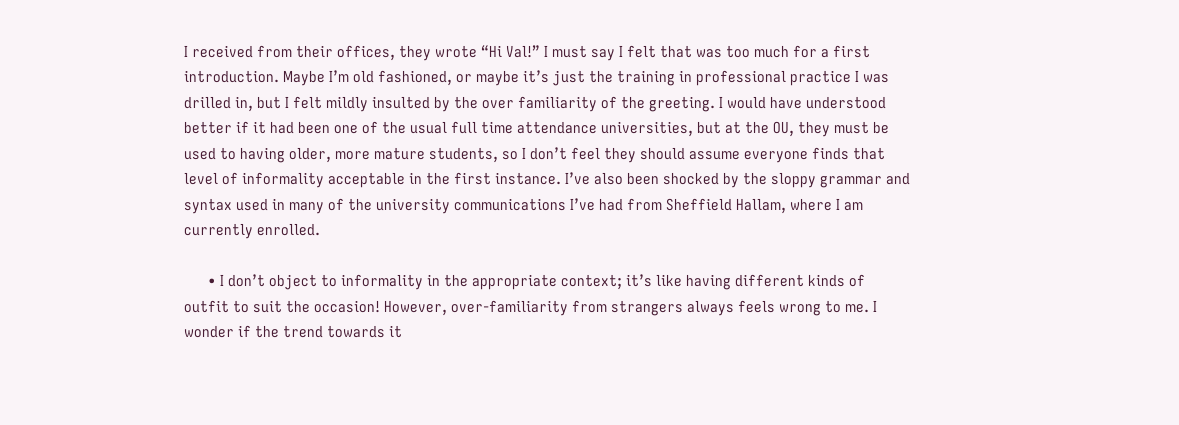I received from their offices, they wrote “Hi Val!” I must say I felt that was too much for a first introduction. Maybe I’m old fashioned, or maybe it’s just the training in professional practice I was drilled in, but I felt mildly insulted by the over familiarity of the greeting. I would have understood better if it had been one of the usual full time attendance universities, but at the OU, they must be used to having older, more mature students, so I don’t feel they should assume everyone finds that level of informality acceptable in the first instance. I’ve also been shocked by the sloppy grammar and syntax used in many of the university communications I’ve had from Sheffield Hallam, where I am currently enrolled.

      • I don’t object to informality in the appropriate context; it’s like having different kinds of outfit to suit the occasion! However, over-familiarity from strangers always feels wrong to me. I wonder if the trend towards it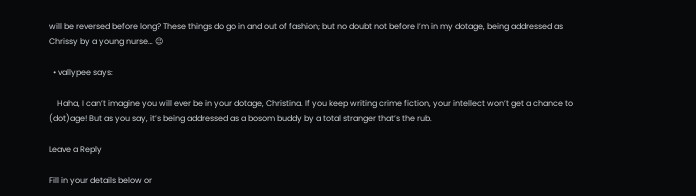will be reversed before long? These things do go in and out of fashion; but no doubt not before I’m in my dotage, being addressed as Chrissy by a young nurse… 😉

  • vallypee says:

    Haha, I can’t imagine you will ever be in your dotage, Christina. If you keep writing crime fiction, your intellect won’t get a chance to (dot)age! But as you say, it’s being addressed as a bosom buddy by a total stranger that’s the rub.

Leave a Reply

Fill in your details below or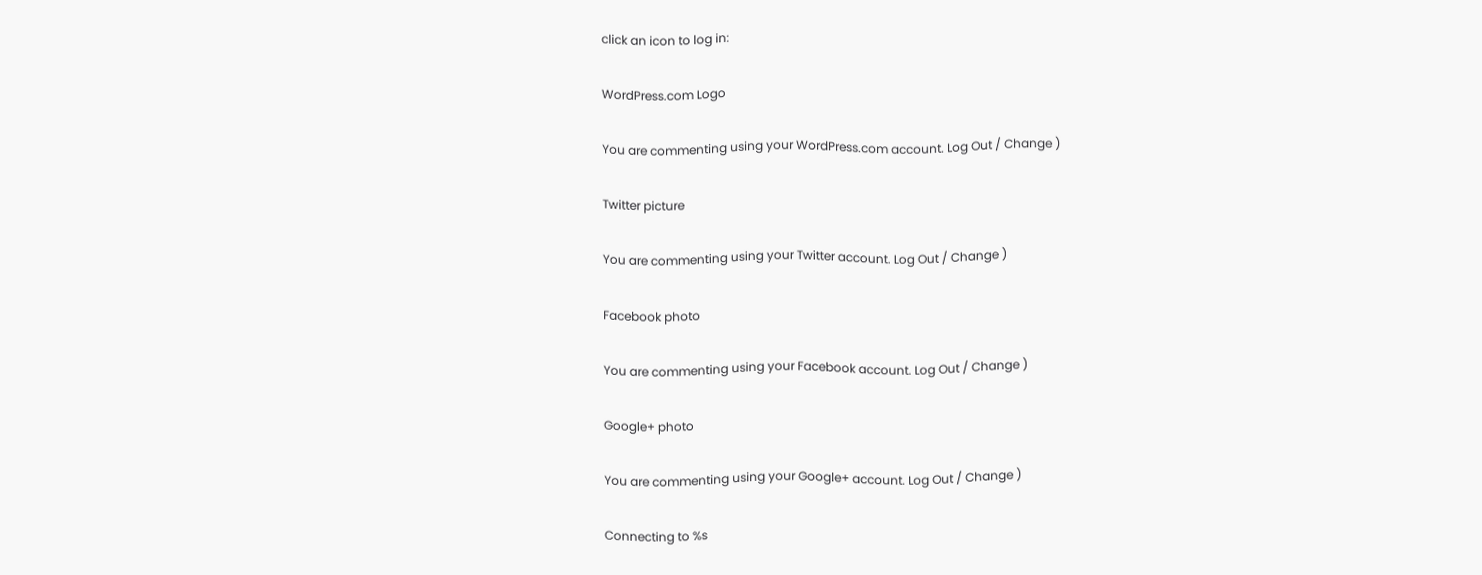click an icon to log in:

WordPress.com Logo

You are commenting using your WordPress.com account. Log Out / Change )

Twitter picture

You are commenting using your Twitter account. Log Out / Change )

Facebook photo

You are commenting using your Facebook account. Log Out / Change )

Google+ photo

You are commenting using your Google+ account. Log Out / Change )

Connecting to %s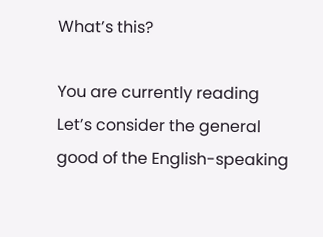What’s this?

You are currently reading Let’s consider the general good of the English-speaking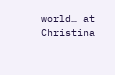world… at Christina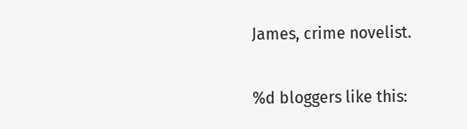James, crime novelist.


%d bloggers like this: